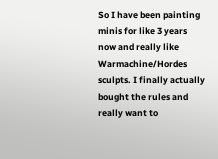So I have been painting minis for like 3 years now and really like Warmachine/Hordes sculpts. I finally actually bought the rules and really want to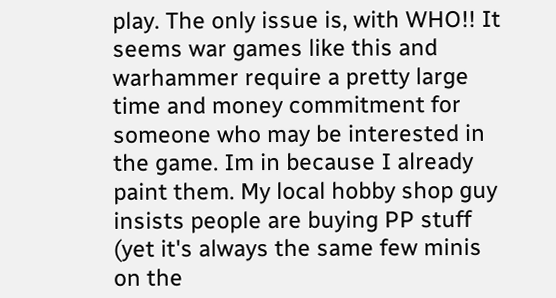play. The only issue is, with WHO!! It seems war games like this and warhammer require a pretty large time and money commitment for someone who may be interested in the game. Im in because I already paint them. My local hobby shop guy insists people are buying PP stuff (yet it's always the same few minis on the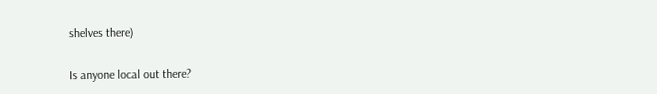shelves there)

Is anyone local out there?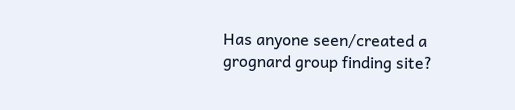Has anyone seen/created a grognard group finding site?